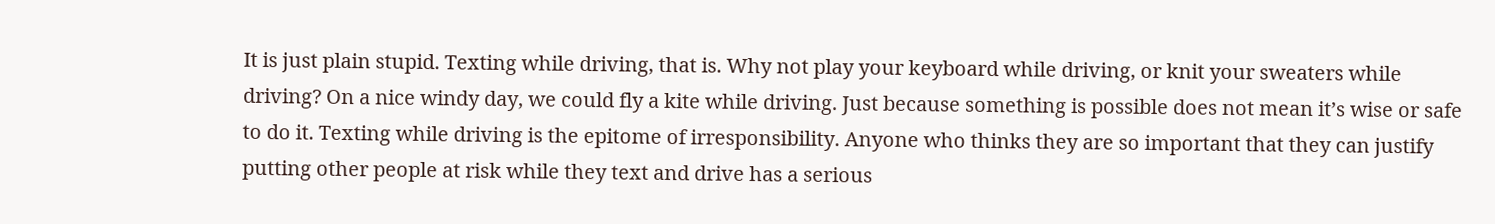It is just plain stupid. Texting while driving, that is. Why not play your keyboard while driving, or knit your sweaters while driving? On a nice windy day, we could fly a kite while driving. Just because something is possible does not mean it’s wise or safe to do it. Texting while driving is the epitome of irresponsibility. Anyone who thinks they are so important that they can justify putting other people at risk while they text and drive has a serious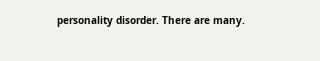personality disorder. There are many.